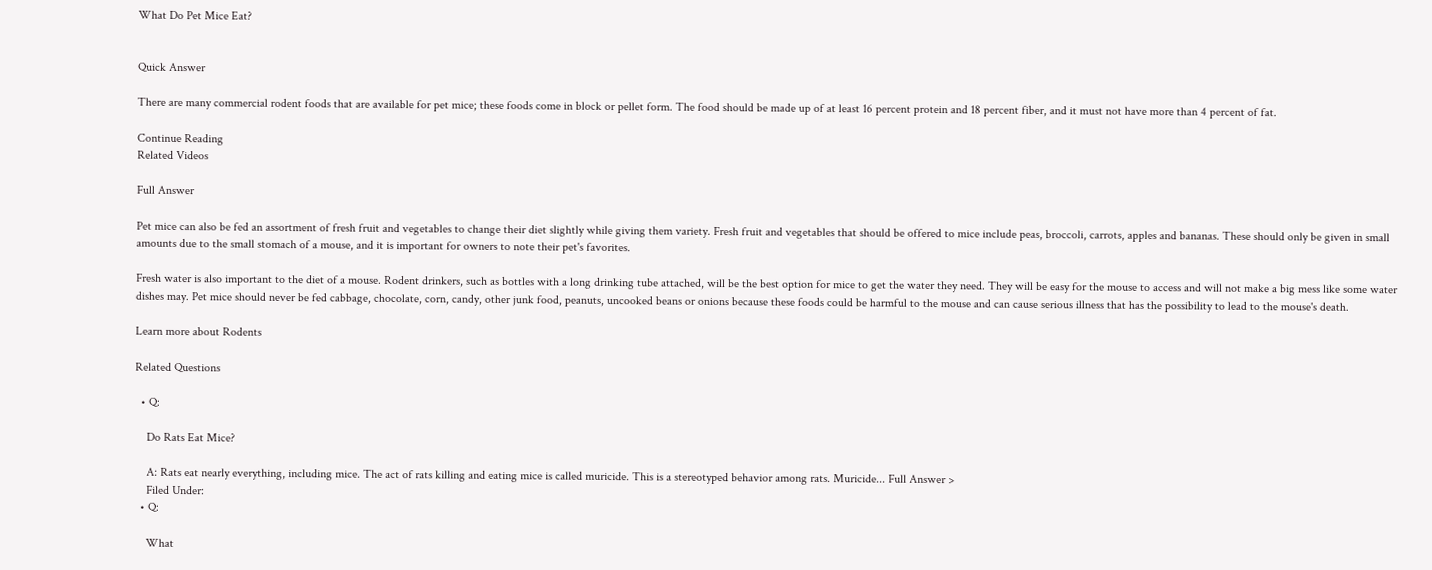What Do Pet Mice Eat?


Quick Answer

There are many commercial rodent foods that are available for pet mice; these foods come in block or pellet form. The food should be made up of at least 16 percent protein and 18 percent fiber, and it must not have more than 4 percent of fat.

Continue Reading
Related Videos

Full Answer

Pet mice can also be fed an assortment of fresh fruit and vegetables to change their diet slightly while giving them variety. Fresh fruit and vegetables that should be offered to mice include peas, broccoli, carrots, apples and bananas. These should only be given in small amounts due to the small stomach of a mouse, and it is important for owners to note their pet's favorites.

Fresh water is also important to the diet of a mouse. Rodent drinkers, such as bottles with a long drinking tube attached, will be the best option for mice to get the water they need. They will be easy for the mouse to access and will not make a big mess like some water dishes may. Pet mice should never be fed cabbage, chocolate, corn, candy, other junk food, peanuts, uncooked beans or onions because these foods could be harmful to the mouse and can cause serious illness that has the possibility to lead to the mouse's death.

Learn more about Rodents

Related Questions

  • Q:

    Do Rats Eat Mice?

    A: Rats eat nearly everything, including mice. The act of rats killing and eating mice is called muricide. This is a stereotyped behavior among rats. Muricide... Full Answer >
    Filed Under:
  • Q:

    What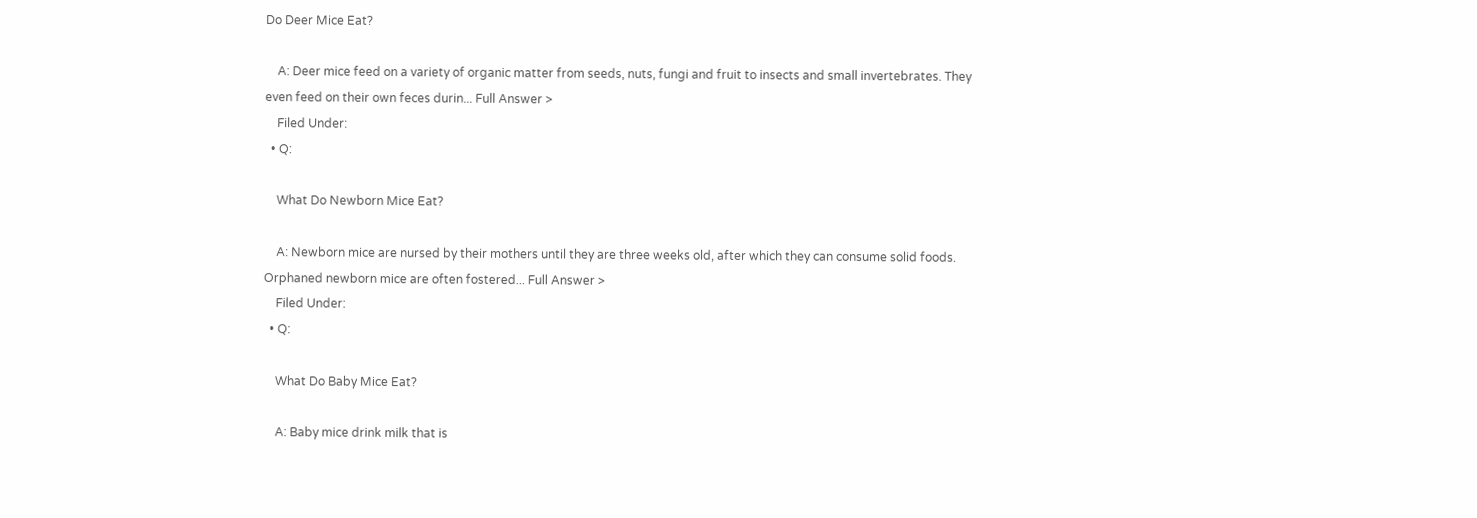Do Deer Mice Eat?

    A: Deer mice feed on a variety of organic matter from seeds, nuts, fungi and fruit to insects and small invertebrates. They even feed on their own feces durin... Full Answer >
    Filed Under:
  • Q:

    What Do Newborn Mice Eat?

    A: Newborn mice are nursed by their mothers until they are three weeks old, after which they can consume solid foods. Orphaned newborn mice are often fostered... Full Answer >
    Filed Under:
  • Q:

    What Do Baby Mice Eat?

    A: Baby mice drink milk that is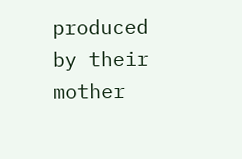produced by their mother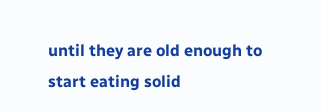until they are old enough to start eating solid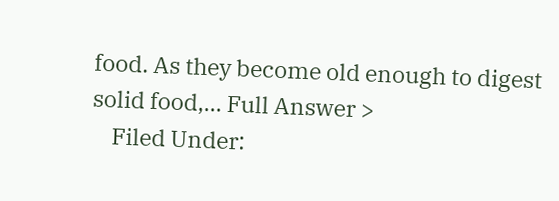food. As they become old enough to digest solid food,... Full Answer >
    Filed Under: